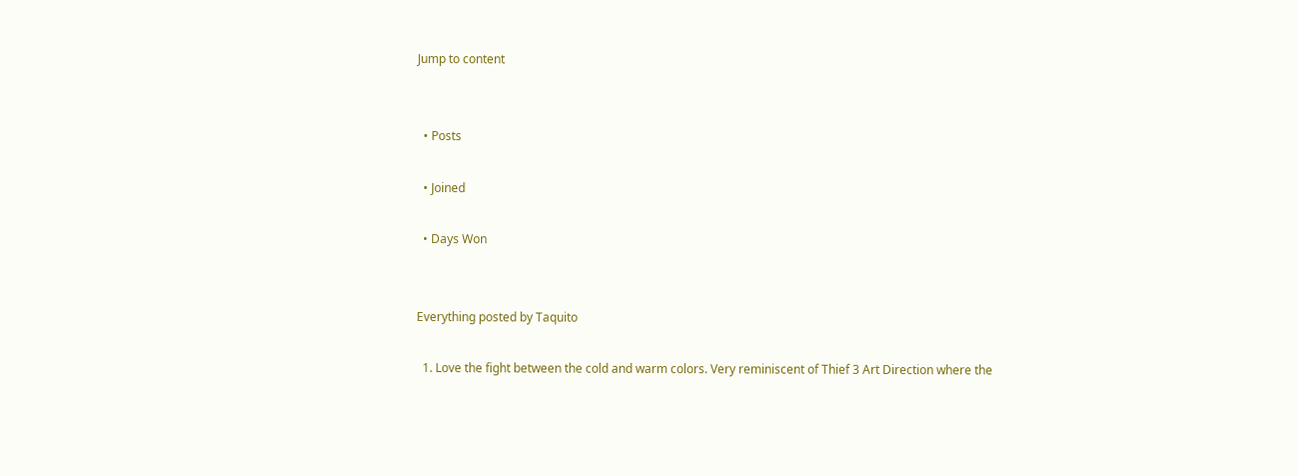Jump to content


  • Posts

  • Joined

  • Days Won


Everything posted by Taquito

  1. Love the fight between the cold and warm colors. Very reminiscent of Thief 3 Art Direction where the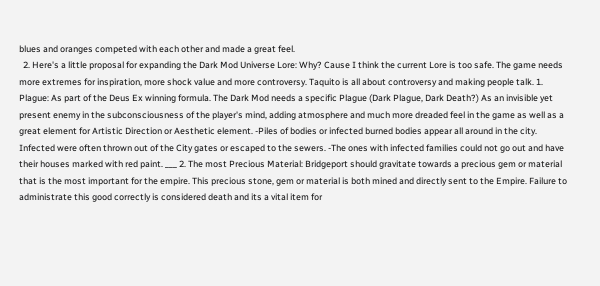blues and oranges competed with each other and made a great feel.
  2. Here's a little proposal for expanding the Dark Mod Universe Lore: Why? Cause I think the current Lore is too safe. The game needs more extremes for inspiration, more shock value and more controversy. Taquito is all about controversy and making people talk. 1. Plague: As part of the Deus Ex winning formula. The Dark Mod needs a specific Plague (Dark Plague, Dark Death?) As an invisible yet present enemy in the subconsciousness of the player's mind, adding atmosphere and much more dreaded feel in the game as well as a great element for Artistic Direction or Aesthetic element. -Piles of bodies or infected burned bodies appear all around in the city. Infected were often thrown out of the City gates or escaped to the sewers. -The ones with infected families could not go out and have their houses marked with red paint. ___ 2. The most Precious Material: Bridgeport should gravitate towards a precious gem or material that is the most important for the empire. This precious stone, gem or material is both mined and directly sent to the Empire. Failure to administrate this good correctly is considered death and its a vital item for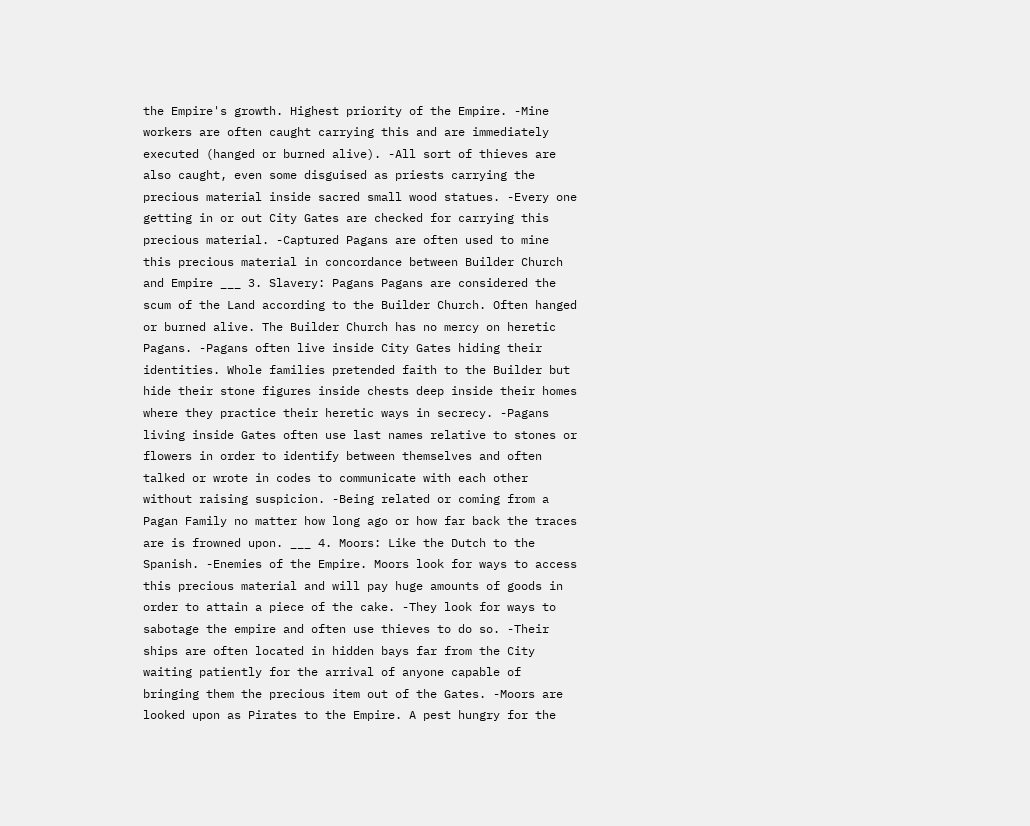the Empire's growth. Highest priority of the Empire. -Mine workers are often caught carrying this and are immediately executed (hanged or burned alive). -All sort of thieves are also caught, even some disguised as priests carrying the precious material inside sacred small wood statues. -Every one getting in or out City Gates are checked for carrying this precious material. -Captured Pagans are often used to mine this precious material in concordance between Builder Church and Empire ___ 3. Slavery: Pagans Pagans are considered the scum of the Land according to the Builder Church. Often hanged or burned alive. The Builder Church has no mercy on heretic Pagans. -Pagans often live inside City Gates hiding their identities. Whole families pretended faith to the Builder but hide their stone figures inside chests deep inside their homes where they practice their heretic ways in secrecy. -Pagans living inside Gates often use last names relative to stones or flowers in order to identify between themselves and often talked or wrote in codes to communicate with each other without raising suspicion. -Being related or coming from a Pagan Family no matter how long ago or how far back the traces are is frowned upon. ___ 4. Moors: Like the Dutch to the Spanish. -Enemies of the Empire. Moors look for ways to access this precious material and will pay huge amounts of goods in order to attain a piece of the cake. -They look for ways to sabotage the empire and often use thieves to do so. -Their ships are often located in hidden bays far from the City waiting patiently for the arrival of anyone capable of bringing them the precious item out of the Gates. -Moors are looked upon as Pirates to the Empire. A pest hungry for the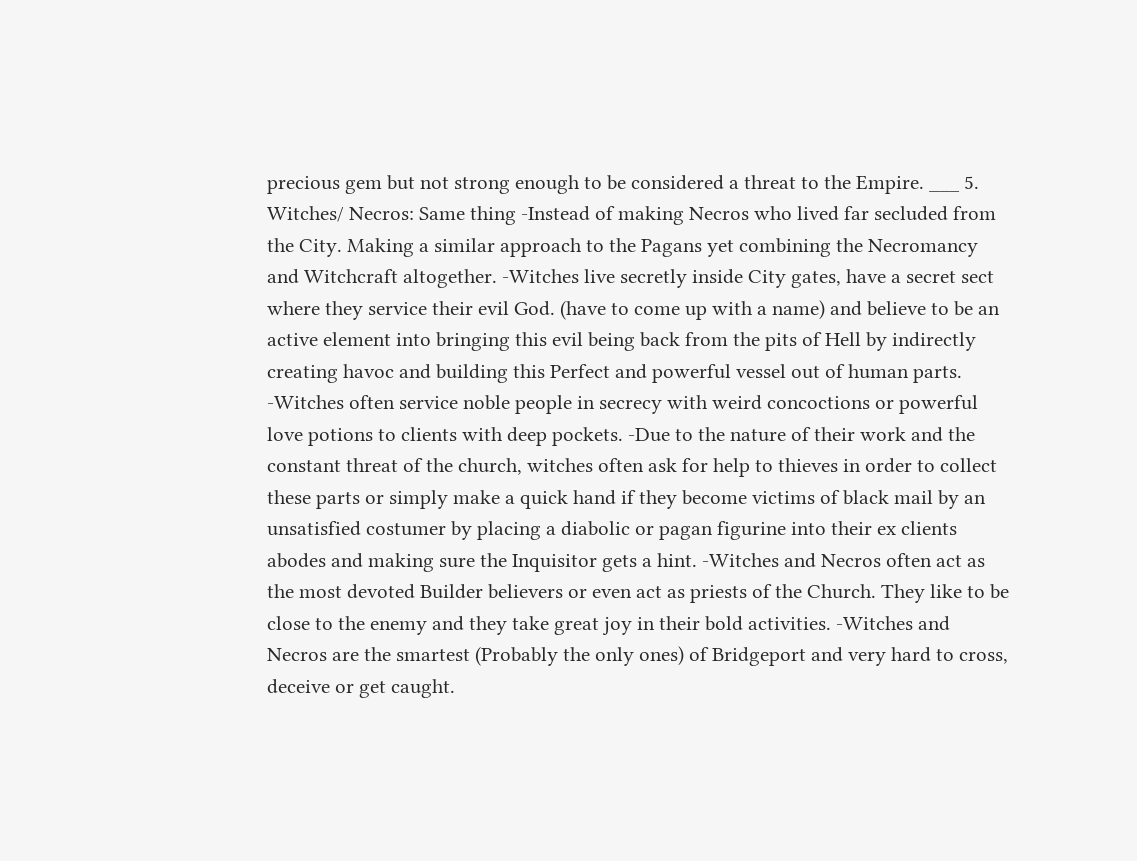precious gem but not strong enough to be considered a threat to the Empire. ___ 5. Witches/ Necros: Same thing -Instead of making Necros who lived far secluded from the City. Making a similar approach to the Pagans yet combining the Necromancy and Witchcraft altogether. -Witches live secretly inside City gates, have a secret sect where they service their evil God. (have to come up with a name) and believe to be an active element into bringing this evil being back from the pits of Hell by indirectly creating havoc and building this Perfect and powerful vessel out of human parts. -Witches often service noble people in secrecy with weird concoctions or powerful love potions to clients with deep pockets. -Due to the nature of their work and the constant threat of the church, witches often ask for help to thieves in order to collect these parts or simply make a quick hand if they become victims of black mail by an unsatisfied costumer by placing a diabolic or pagan figurine into their ex clients abodes and making sure the Inquisitor gets a hint. -Witches and Necros often act as the most devoted Builder believers or even act as priests of the Church. They like to be close to the enemy and they take great joy in their bold activities. -Witches and Necros are the smartest (Probably the only ones) of Bridgeport and very hard to cross, deceive or get caught.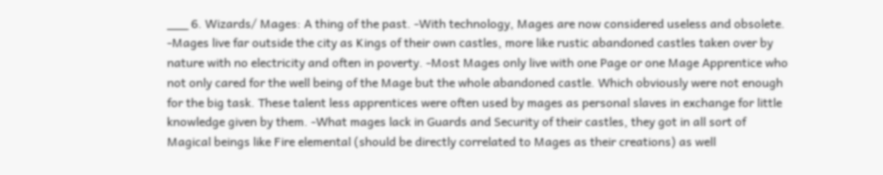___ 6. Wizards/ Mages: A thing of the past. -With technology, Mages are now considered useless and obsolete. -Mages live far outside the city as Kings of their own castles, more like rustic abandoned castles taken over by nature with no electricity and often in poverty. -Most Mages only live with one Page or one Mage Apprentice who not only cared for the well being of the Mage but the whole abandoned castle. Which obviously were not enough for the big task. These talent less apprentices were often used by mages as personal slaves in exchange for little knowledge given by them. -What mages lack in Guards and Security of their castles, they got in all sort of Magical beings like Fire elemental (should be directly correlated to Mages as their creations) as well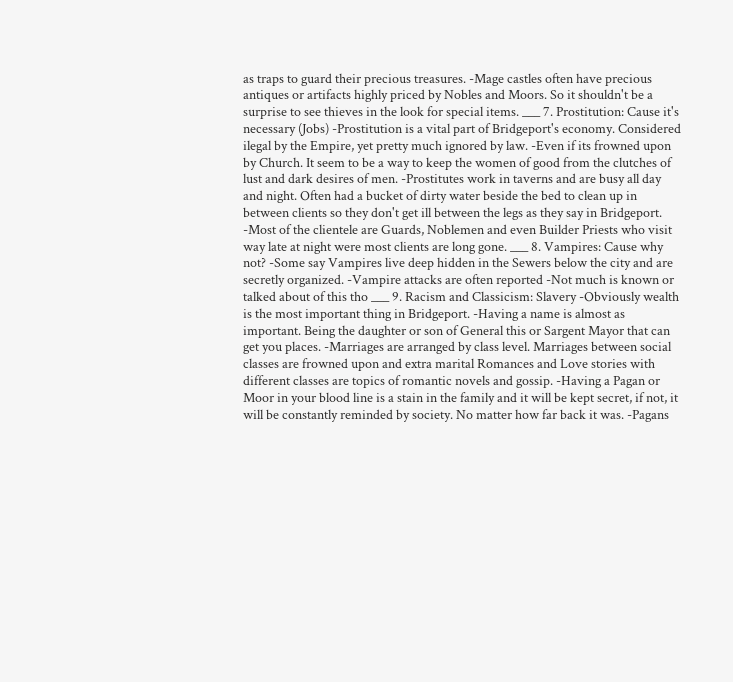as traps to guard their precious treasures. -Mage castles often have precious antiques or artifacts highly priced by Nobles and Moors. So it shouldn't be a surprise to see thieves in the look for special items. ___ 7. Prostitution: Cause it's necessary (Jobs) -Prostitution is a vital part of Bridgeport's economy. Considered ilegal by the Empire, yet pretty much ignored by law. -Even if its frowned upon by Church. It seem to be a way to keep the women of good from the clutches of lust and dark desires of men. -Prostitutes work in taverns and are busy all day and night. Often had a bucket of dirty water beside the bed to clean up in between clients so they don't get ill between the legs as they say in Bridgeport. -Most of the clientele are Guards, Noblemen and even Builder Priests who visit way late at night were most clients are long gone. ___ 8. Vampires: Cause why not? -Some say Vampires live deep hidden in the Sewers below the city and are secretly organized. -Vampire attacks are often reported -Not much is known or talked about of this tho ___ 9. Racism and Classicism: Slavery -Obviously wealth is the most important thing in Bridgeport. -Having a name is almost as important. Being the daughter or son of General this or Sargent Mayor that can get you places. -Marriages are arranged by class level. Marriages between social classes are frowned upon and extra marital Romances and Love stories with different classes are topics of romantic novels and gossip. -Having a Pagan or Moor in your blood line is a stain in the family and it will be kept secret, if not, it will be constantly reminded by society. No matter how far back it was. -Pagans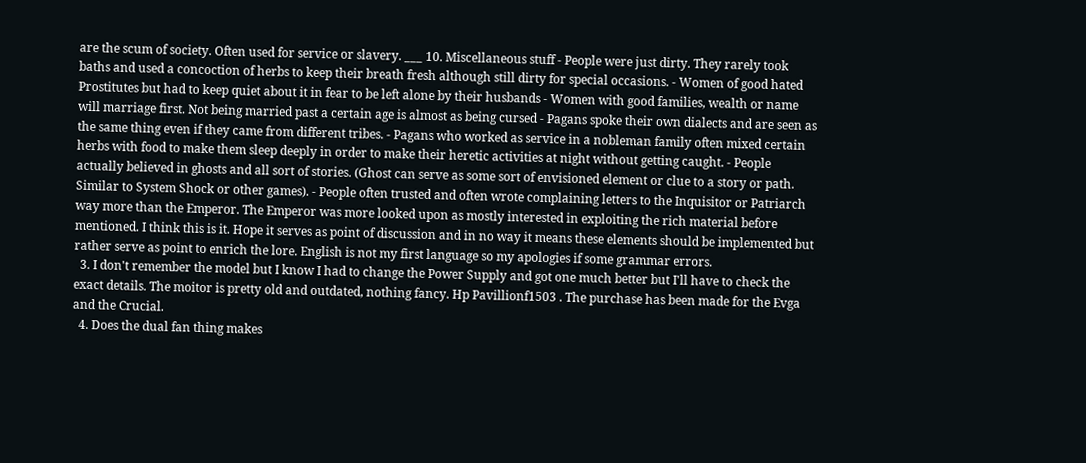are the scum of society. Often used for service or slavery. ___ 10. Miscellaneous stuff - People were just dirty. They rarely took baths and used a concoction of herbs to keep their breath fresh although still dirty for special occasions. - Women of good hated Prostitutes but had to keep quiet about it in fear to be left alone by their husbands - Women with good families, wealth or name will marriage first. Not being married past a certain age is almost as being cursed - Pagans spoke their own dialects and are seen as the same thing even if they came from different tribes. - Pagans who worked as service in a nobleman family often mixed certain herbs with food to make them sleep deeply in order to make their heretic activities at night without getting caught. - People actually believed in ghosts and all sort of stories. (Ghost can serve as some sort of envisioned element or clue to a story or path. Similar to System Shock or other games). - People often trusted and often wrote complaining letters to the Inquisitor or Patriarch way more than the Emperor. The Emperor was more looked upon as mostly interested in exploiting the rich material before mentioned. I think this is it. Hope it serves as point of discussion and in no way it means these elements should be implemented but rather serve as point to enrich the lore. English is not my first language so my apologies if some grammar errors.
  3. I don't remember the model but I know I had to change the Power Supply and got one much better but I'll have to check the exact details. The moitor is pretty old and outdated, nothing fancy. Hp Pavillionf1503 . The purchase has been made for the Evga and the Crucial.
  4. Does the dual fan thing makes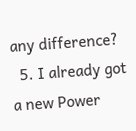any difference?
  5. I already got a new Power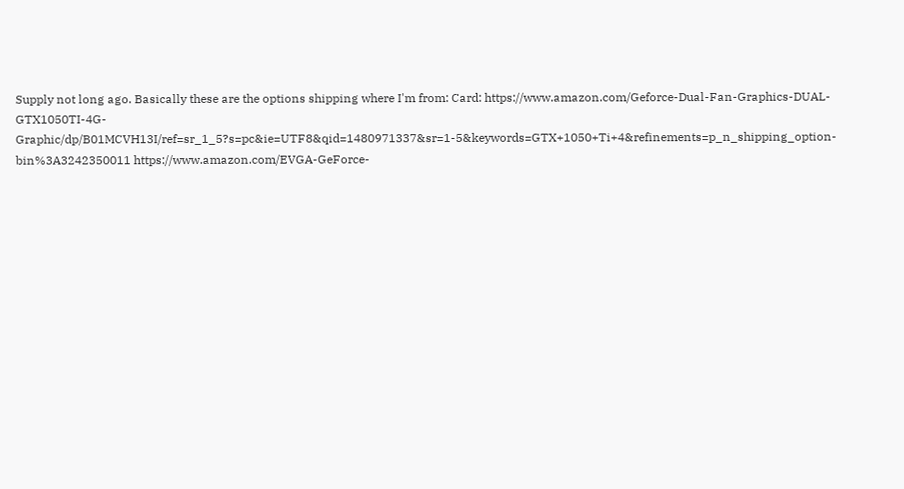Supply not long ago. Basically these are the options shipping where I'm from: Card: https://www.amazon.com/Geforce-Dual-Fan-Graphics-DUAL-GTX1050TI-4G-Graphic/dp/B01MCVH13I/ref=sr_1_5?s=pc&ie=UTF8&qid=1480971337&sr=1-5&keywords=GTX+1050+Ti+4&refinements=p_n_shipping_option-bin%3A3242350011 https://www.amazon.com/EVGA-GeForce-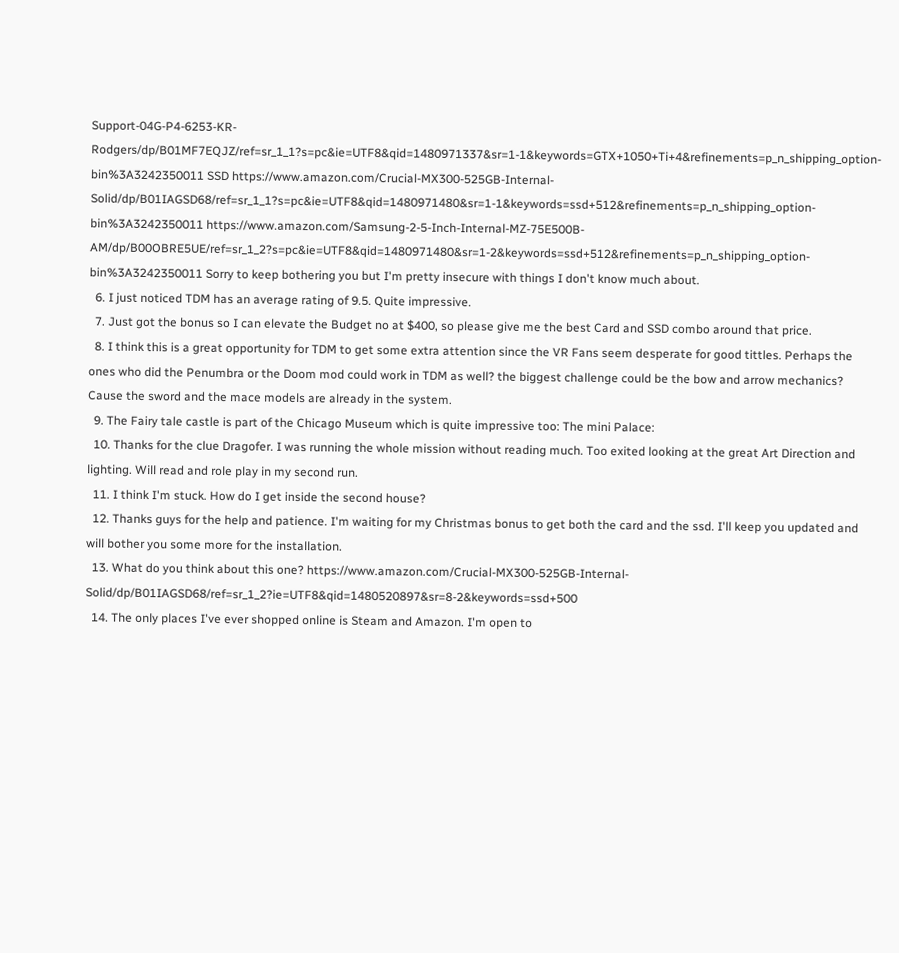Support-04G-P4-6253-KR-Rodgers/dp/B01MF7EQJZ/ref=sr_1_1?s=pc&ie=UTF8&qid=1480971337&sr=1-1&keywords=GTX+1050+Ti+4&refinements=p_n_shipping_option-bin%3A3242350011 SSD https://www.amazon.com/Crucial-MX300-525GB-Internal-Solid/dp/B01IAGSD68/ref=sr_1_1?s=pc&ie=UTF8&qid=1480971480&sr=1-1&keywords=ssd+512&refinements=p_n_shipping_option-bin%3A3242350011 https://www.amazon.com/Samsung-2-5-Inch-Internal-MZ-75E500B-AM/dp/B00OBRE5UE/ref=sr_1_2?s=pc&ie=UTF8&qid=1480971480&sr=1-2&keywords=ssd+512&refinements=p_n_shipping_option-bin%3A3242350011 Sorry to keep bothering you but I'm pretty insecure with things I don't know much about.
  6. I just noticed TDM has an average rating of 9.5. Quite impressive.
  7. Just got the bonus so I can elevate the Budget no at $400, so please give me the best Card and SSD combo around that price.
  8. I think this is a great opportunity for TDM to get some extra attention since the VR Fans seem desperate for good tittles. Perhaps the ones who did the Penumbra or the Doom mod could work in TDM as well? the biggest challenge could be the bow and arrow mechanics? Cause the sword and the mace models are already in the system.
  9. The Fairy tale castle is part of the Chicago Museum which is quite impressive too: The mini Palace:
  10. Thanks for the clue Dragofer. I was running the whole mission without reading much. Too exited looking at the great Art Direction and lighting. Will read and role play in my second run.
  11. I think I'm stuck. How do I get inside the second house?
  12. Thanks guys for the help and patience. I'm waiting for my Christmas bonus to get both the card and the ssd. I'll keep you updated and will bother you some more for the installation.
  13. What do you think about this one? https://www.amazon.com/Crucial-MX300-525GB-Internal-Solid/dp/B01IAGSD68/ref=sr_1_2?ie=UTF8&qid=1480520897&sr=8-2&keywords=ssd+500
  14. The only places I've ever shopped online is Steam and Amazon. I'm open to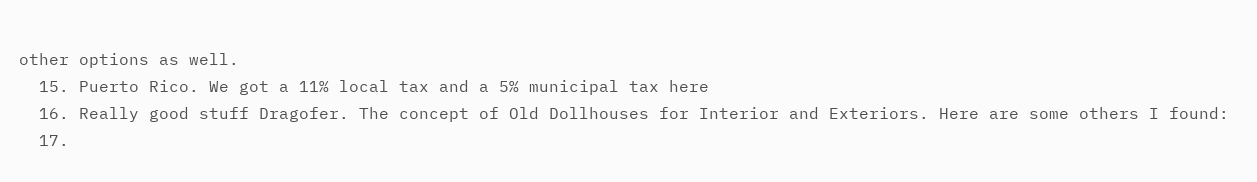other options as well.
  15. Puerto Rico. We got a 11% local tax and a 5% municipal tax here
  16. Really good stuff Dragofer. The concept of Old Dollhouses for Interior and Exteriors. Here are some others I found:
  17.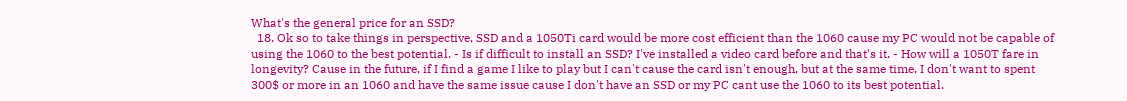What's the general price for an SSD?
  18. Ok so to take things in perspective, SSD and a 1050Ti card would be more cost efficient than the 1060 cause my PC would not be capable of using the 1060 to the best potential. - Is if difficult to install an SSD? I've installed a video card before and that's it. - How will a 1050T fare in longevity? Cause in the future, if I find a game I like to play but I can't cause the card isn't enough, but at the same time, I don't want to spent 300$ or more in an 1060 and have the same issue cause I don't have an SSD or my PC cant use the 1060 to its best potential.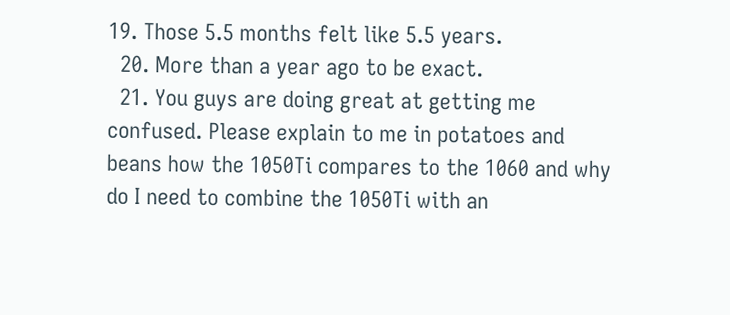19. Those 5.5 months felt like 5.5 years.
  20. More than a year ago to be exact.
  21. You guys are doing great at getting me confused. Please explain to me in potatoes and beans how the 1050Ti compares to the 1060 and why do I need to combine the 1050Ti with an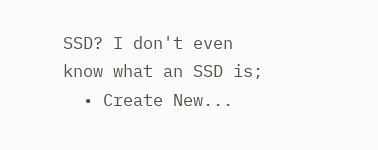SSD? I don't even know what an SSD is;
  • Create New...